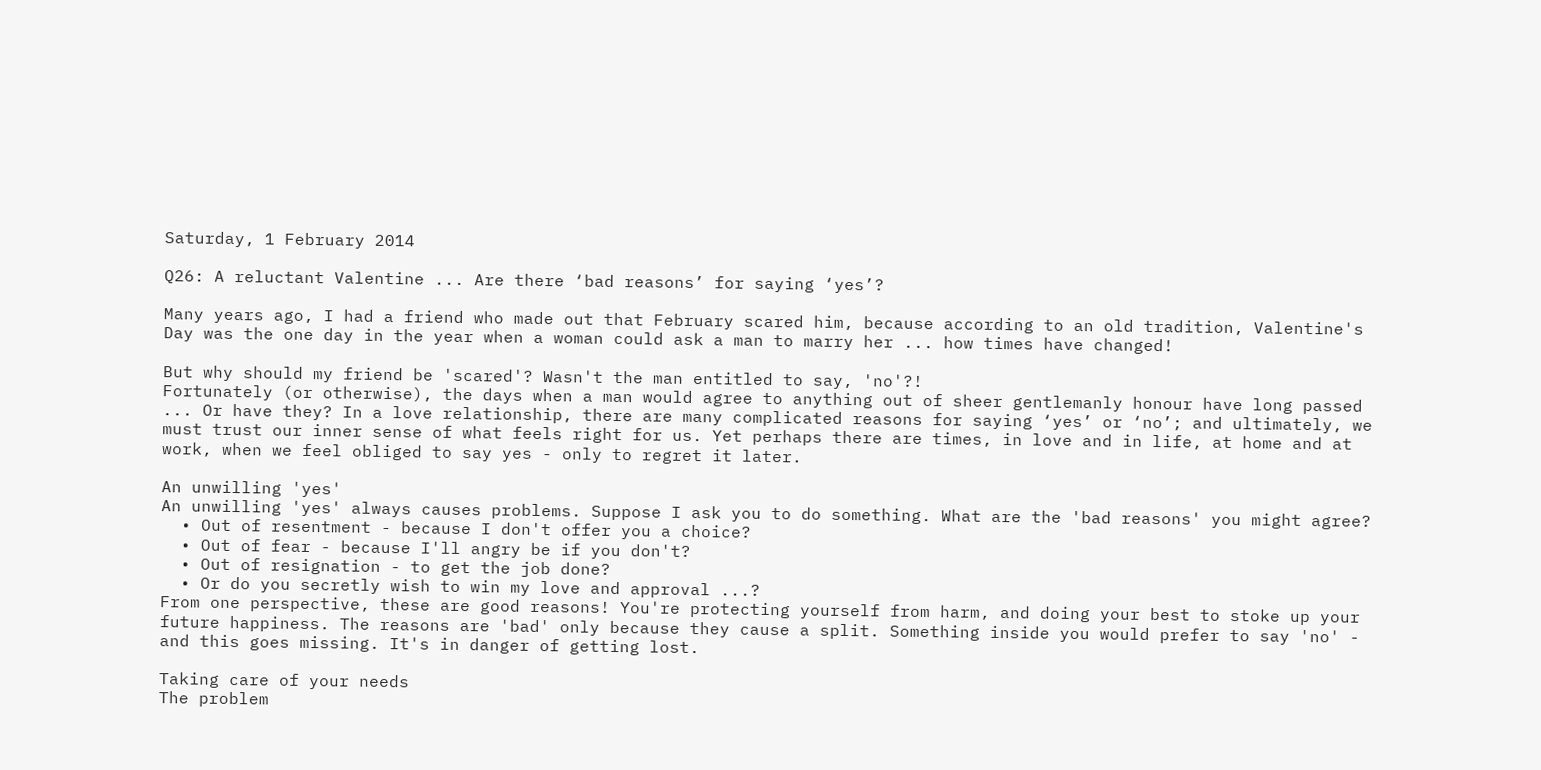Saturday, 1 February 2014

Q26: A reluctant Valentine ... Are there ‘bad reasons’ for saying ‘yes’?

Many years ago, I had a friend who made out that February scared him, because according to an old tradition, Valentine's Day was the one day in the year when a woman could ask a man to marry her ... how times have changed!

But why should my friend be 'scared'? Wasn't the man entitled to say, 'no'?!
Fortunately (or otherwise), the days when a man would agree to anything out of sheer gentlemanly honour have long passed ... Or have they? In a love relationship, there are many complicated reasons for saying ‘yes’ or ‘no’; and ultimately, we must trust our inner sense of what feels right for us. Yet perhaps there are times, in love and in life, at home and at work, when we feel obliged to say yes - only to regret it later.

An unwilling 'yes'
An unwilling 'yes' always causes problems. Suppose I ask you to do something. What are the 'bad reasons' you might agree?
  • Out of resentment - because I don't offer you a choice?
  • Out of fear - because I'll angry be if you don't?
  • Out of resignation - to get the job done?
  • Or do you secretly wish to win my love and approval ...?
From one perspective, these are good reasons! You're protecting yourself from harm, and doing your best to stoke up your future happiness. The reasons are 'bad' only because they cause a split. Something inside you would prefer to say 'no' - and this goes missing. It's in danger of getting lost.

Taking care of your needs
The problem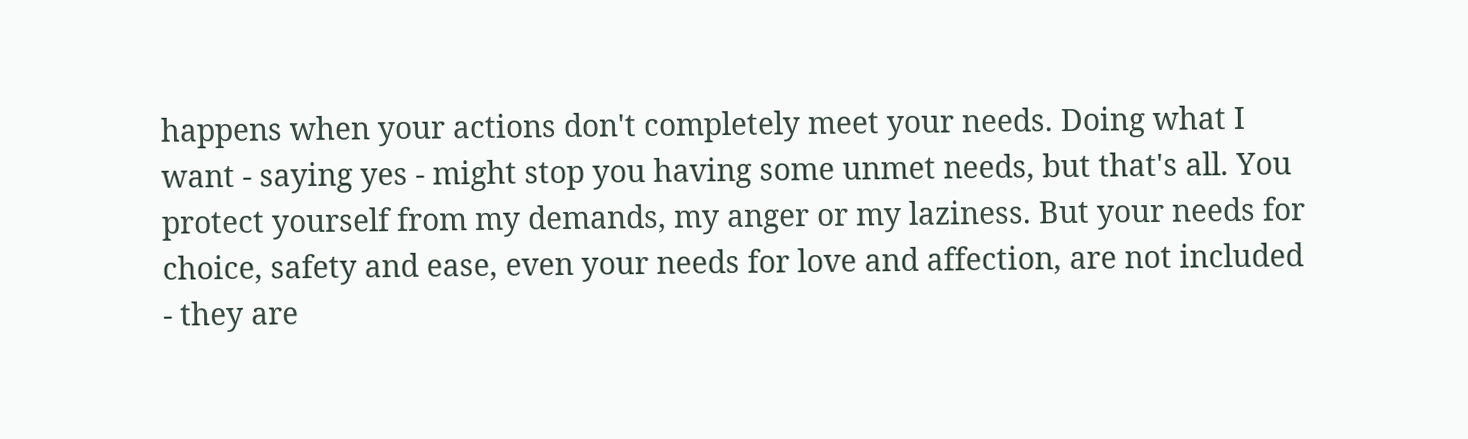happens when your actions don't completely meet your needs. Doing what I want - saying yes - might stop you having some unmet needs, but that's all. You protect yourself from my demands, my anger or my laziness. But your needs for choice, safety and ease, even your needs for love and affection, are not included - they are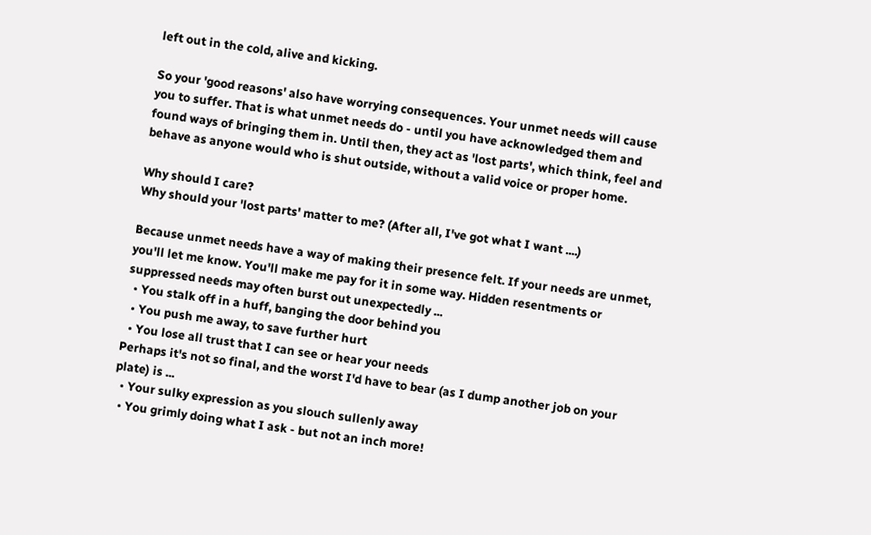left out in the cold, alive and kicking.

So your 'good reasons' also have worrying consequences. Your unmet needs will cause you to suffer. That is what unmet needs do - until you have acknowledged them and found ways of bringing them in. Until then, they act as 'lost parts', which think, feel and behave as anyone would who is shut outside, without a valid voice or proper home.

Why should I care?
Why should your 'lost parts' matter to me? (After all, I've got what I want ....)

Because unmet needs have a way of making their presence felt. If your needs are unmet, you'll let me know. You'll make me pay for it in some way. Hidden resentments or suppressed needs may often burst out unexpectedly ...
  • You stalk off in a huff, banging the door behind you
  • You push me away, to save further hurt
  • You lose all trust that I can see or hear your needs
Perhaps it's not so final, and the worst I'd have to bear (as I dump another job on your plate) is ...
  • Your sulky expression as you slouch sullenly away
  • You grimly doing what I ask - but not an inch more!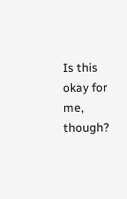Is this okay for me, though?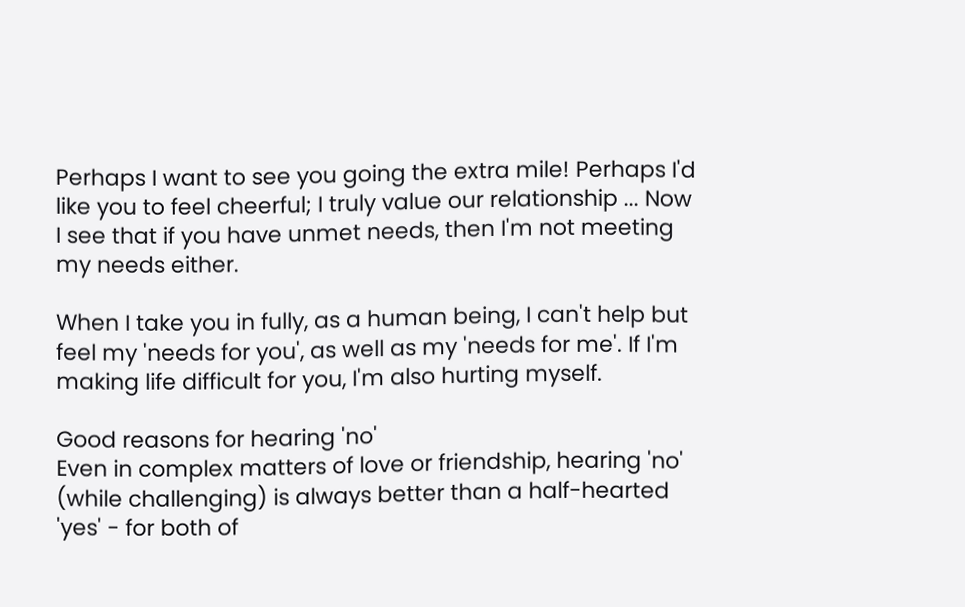Perhaps I want to see you going the extra mile! Perhaps I'd like you to feel cheerful; I truly value our relationship ... Now I see that if you have unmet needs, then I'm not meeting my needs either.

When I take you in fully, as a human being, I can't help but feel my 'needs for you', as well as my 'needs for me'. If I'm making life difficult for you, I'm also hurting myself.

Good reasons for hearing 'no'
Even in complex matters of love or friendship, hearing 'no' (while challenging) is always better than a half-hearted 'yes' - for both of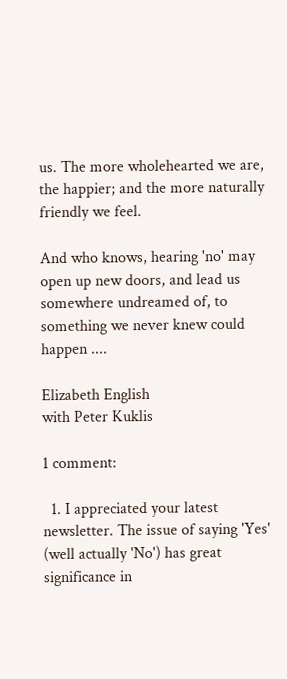us. The more wholehearted we are, the happier; and the more naturally friendly we feel.

And who knows, hearing 'no' may open up new doors, and lead us somewhere undreamed of, to something we never knew could happen ....

Elizabeth English
with Peter Kuklis

1 comment:

  1. I appreciated your latest newsletter. The issue of saying 'Yes' (well actually 'No') has great significance in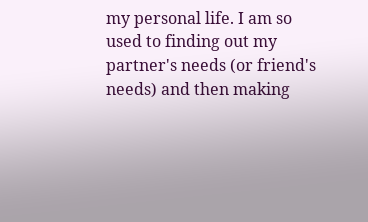my personal life. I am so used to finding out my partner's needs (or friend's needs) and then making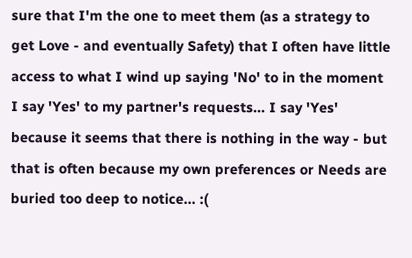sure that I'm the one to meet them (as a strategy to get Love - and eventually Safety) that I often have little access to what I wind up saying 'No' to in the moment I say 'Yes' to my partner's requests... I say 'Yes' because it seems that there is nothing in the way - but that is often because my own preferences or Needs are buried too deep to notice... :(